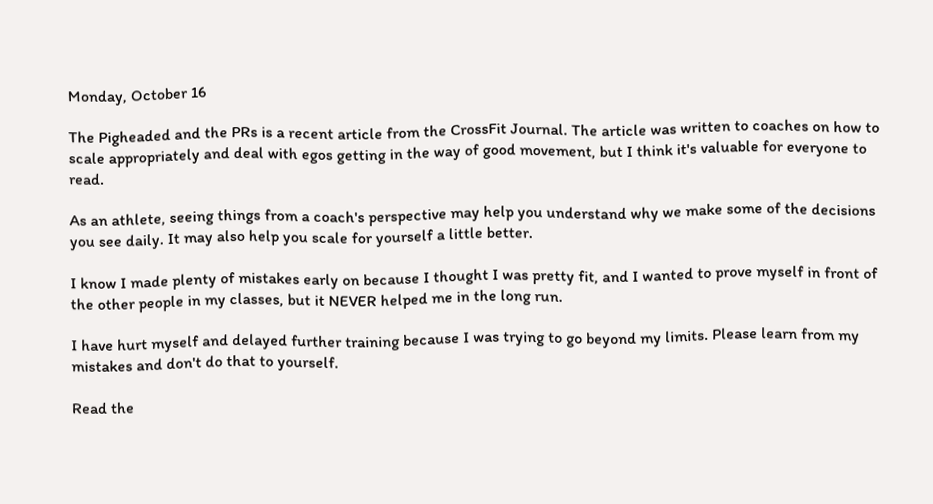Monday, October 16

The Pigheaded and the PRs is a recent article from the CrossFit Journal. The article was written to coaches on how to scale appropriately and deal with egos getting in the way of good movement, but I think it's valuable for everyone to read.

As an athlete, seeing things from a coach's perspective may help you understand why we make some of the decisions you see daily. It may also help you scale for yourself a little better.

I know I made plenty of mistakes early on because I thought I was pretty fit, and I wanted to prove myself in front of the other people in my classes, but it NEVER helped me in the long run.

I have hurt myself and delayed further training because I was trying to go beyond my limits. Please learn from my mistakes and don't do that to yourself.

Read the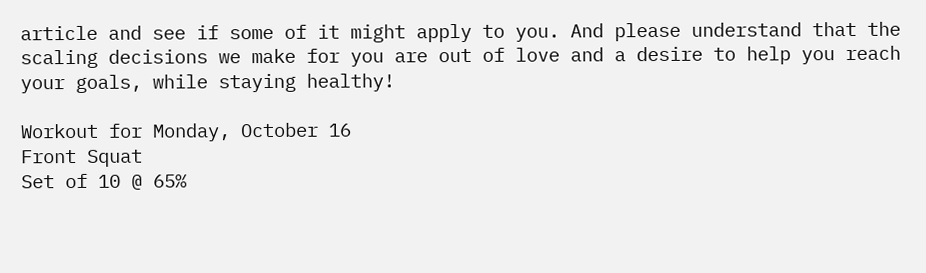article and see if some of it might apply to you. And please understand that the scaling decisions we make for you are out of love and a desire to help you reach your goals, while staying healthy!

Workout for Monday, October 16
Front Squat
Set of 10 @ 65%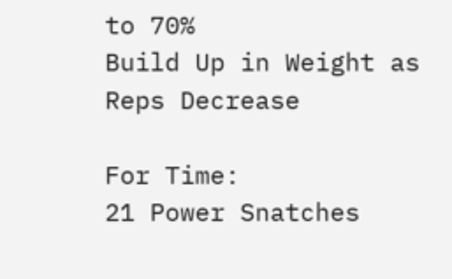to 70%
Build Up in Weight as Reps Decrease

For Time:
21 Power Snatches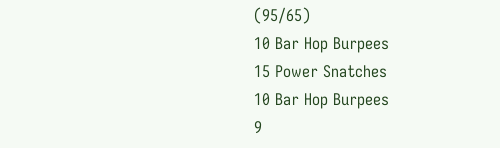(95/65)
10 Bar Hop Burpees
15 Power Snatches
10 Bar Hop Burpees
9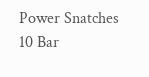Power Snatches
10 Bar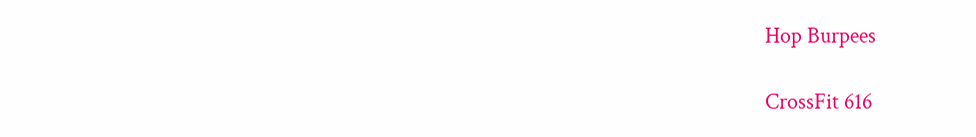Hop Burpees

CrossFit 616